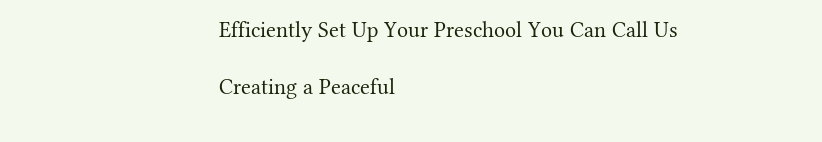Efficiently Set Up Your Preschool You Can Call Us

Creating a Peaceful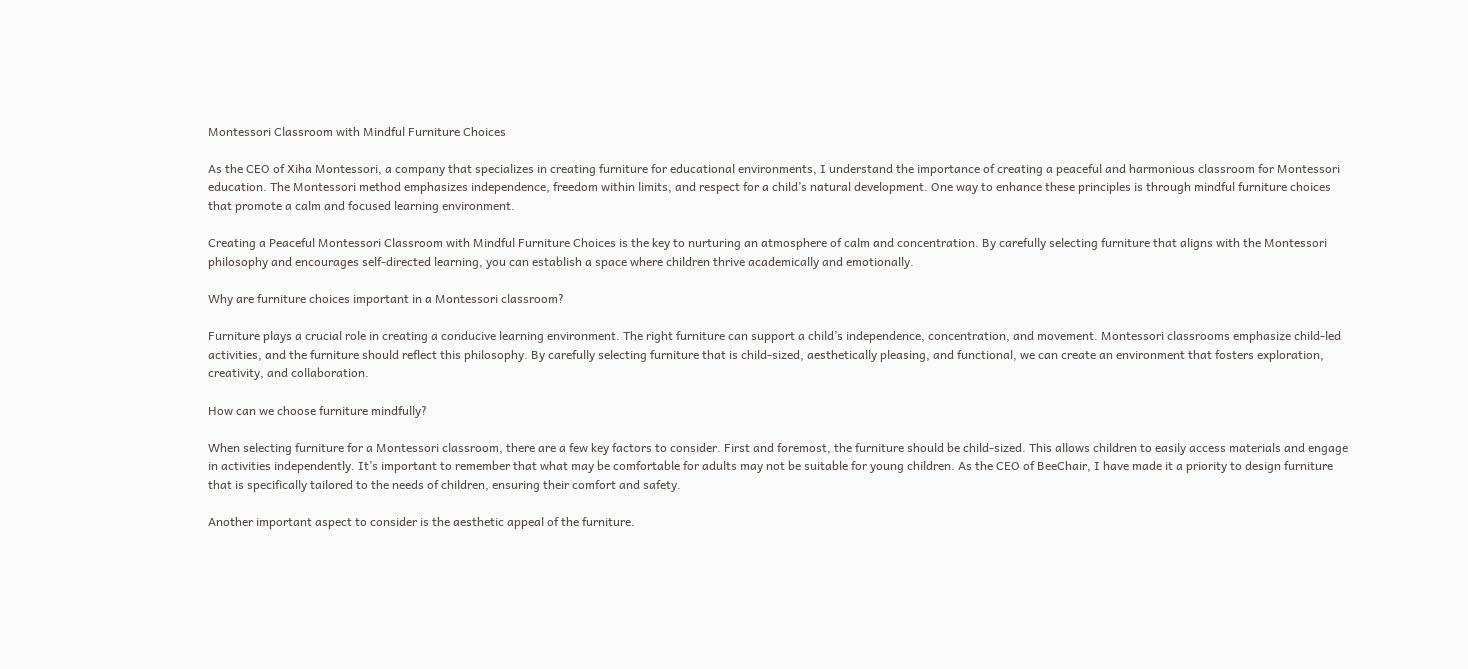Montessori Classroom with Mindful Furniture Choices

As the CEO of Xiha Montessori, a company that specializes in creating furniture for educational environments, I understand the importance of creating a peaceful and harmonious classroom for Montessori education. The Montessori method emphasizes independence, freedom within limits, and respect for a child’s natural development. One way to enhance these principles is through mindful furniture choices that promote a calm and focused learning environment.

Creating a Peaceful Montessori Classroom with Mindful Furniture Choices is the key to nurturing an atmosphere of calm and concentration. By carefully selecting furniture that aligns with the Montessori philosophy and encourages self-directed learning, you can establish a space where children thrive academically and emotionally.

Why are furniture choices important in a Montessori classroom?

Furniture plays a crucial role in creating a conducive learning environment. The right furniture can support a child’s independence, concentration, and movement. Montessori classrooms emphasize child-led activities, and the furniture should reflect this philosophy. By carefully selecting furniture that is child-sized, aesthetically pleasing, and functional, we can create an environment that fosters exploration, creativity, and collaboration.

How can we choose furniture mindfully?

When selecting furniture for a Montessori classroom, there are a few key factors to consider. First and foremost, the furniture should be child-sized. This allows children to easily access materials and engage in activities independently. It’s important to remember that what may be comfortable for adults may not be suitable for young children. As the CEO of BeeChair, I have made it a priority to design furniture that is specifically tailored to the needs of children, ensuring their comfort and safety.

Another important aspect to consider is the aesthetic appeal of the furniture.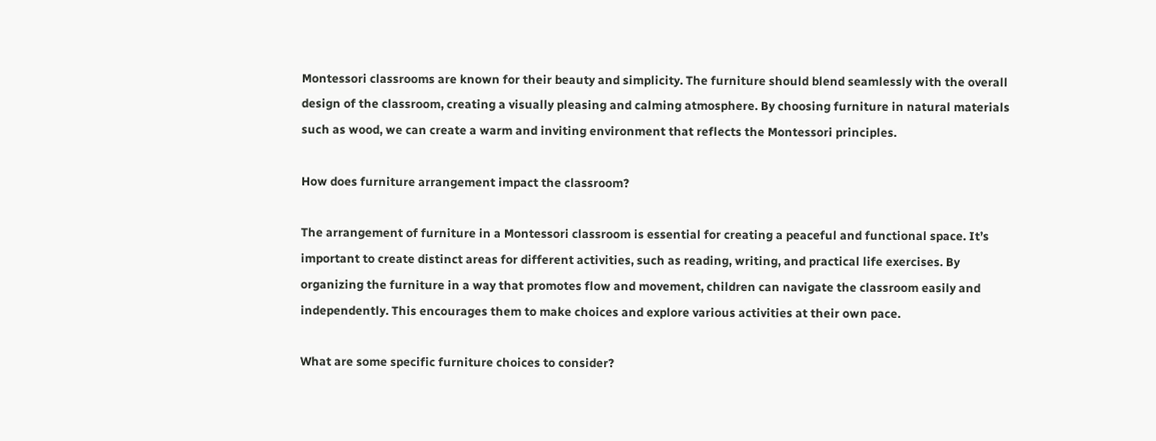Montessori classrooms are known for their beauty and simplicity. The furniture should blend seamlessly with the overall design of the classroom, creating a visually pleasing and calming atmosphere. By choosing furniture in natural materials such as wood, we can create a warm and inviting environment that reflects the Montessori principles.

How does furniture arrangement impact the classroom?

The arrangement of furniture in a Montessori classroom is essential for creating a peaceful and functional space. It’s important to create distinct areas for different activities, such as reading, writing, and practical life exercises. By organizing the furniture in a way that promotes flow and movement, children can navigate the classroom easily and independently. This encourages them to make choices and explore various activities at their own pace.

What are some specific furniture choices to consider?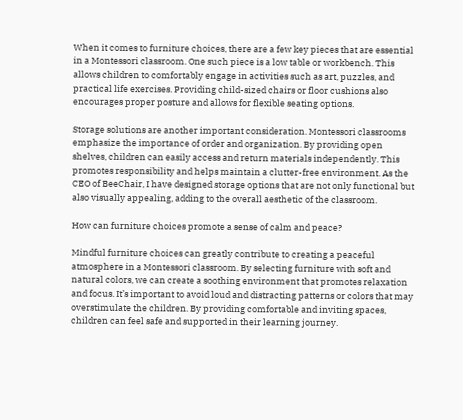When it comes to furniture choices, there are a few key pieces that are essential in a Montessori classroom. One such piece is a low table or workbench. This allows children to comfortably engage in activities such as art, puzzles, and practical life exercises. Providing child-sized chairs or floor cushions also encourages proper posture and allows for flexible seating options.

Storage solutions are another important consideration. Montessori classrooms emphasize the importance of order and organization. By providing open shelves, children can easily access and return materials independently. This promotes responsibility and helps maintain a clutter-free environment. As the CEO of BeeChair, I have designed storage options that are not only functional but also visually appealing, adding to the overall aesthetic of the classroom.

How can furniture choices promote a sense of calm and peace?

Mindful furniture choices can greatly contribute to creating a peaceful atmosphere in a Montessori classroom. By selecting furniture with soft and natural colors, we can create a soothing environment that promotes relaxation and focus. It’s important to avoid loud and distracting patterns or colors that may overstimulate the children. By providing comfortable and inviting spaces, children can feel safe and supported in their learning journey.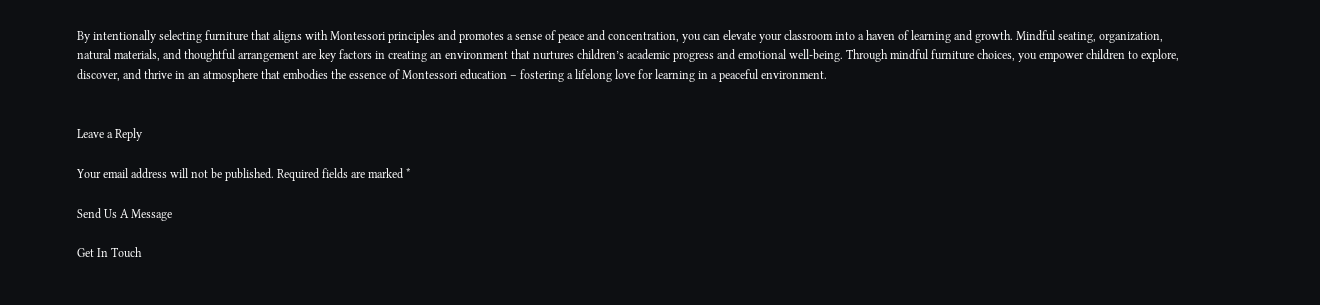By intentionally selecting furniture that aligns with Montessori principles and promotes a sense of peace and concentration, you can elevate your classroom into a haven of learning and growth. Mindful seating, organization, natural materials, and thoughtful arrangement are key factors in creating an environment that nurtures children’s academic progress and emotional well-being. Through mindful furniture choices, you empower children to explore, discover, and thrive in an atmosphere that embodies the essence of Montessori education – fostering a lifelong love for learning in a peaceful environment.


Leave a Reply

Your email address will not be published. Required fields are marked *

Send Us A Message

Get In Touch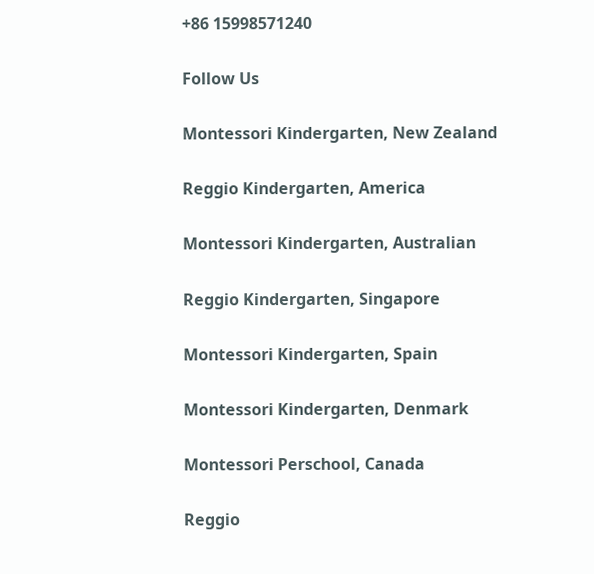+86 15998571240

Follow Us

Montessori Kindergarten, New Zealand

Reggio Kindergarten, America

Montessori Kindergarten, Australian

Reggio Kindergarten, Singapore

Montessori Kindergarten, Spain

Montessori Kindergarten, Denmark

Montessori Perschool, Canada

Reggio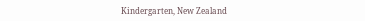Kindergarten, New Zealand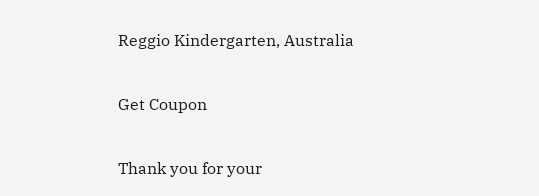Reggio Kindergarten, Australia

Get Coupon

Thank you for your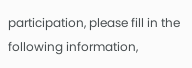participation, please fill in the following information,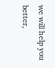we will help you better,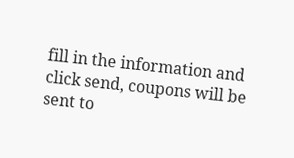fill in the information and click send, coupons will be sent to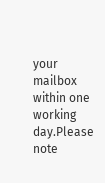your mailbox within one working day.Please note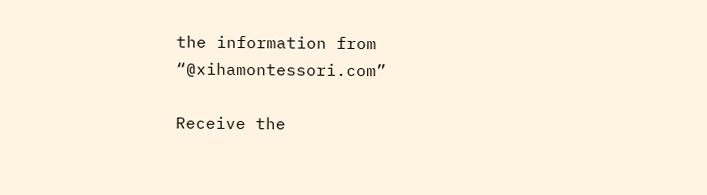the information from “@xihamontessori.com”

Receive the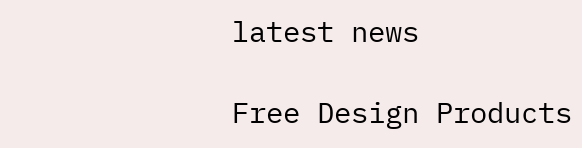latest news

Free Design Products